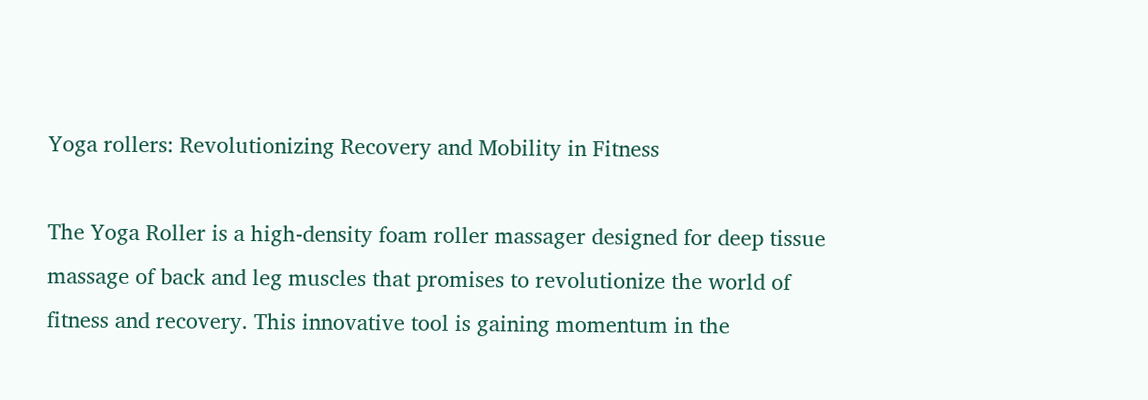Yoga rollers: Revolutionizing Recovery and Mobility in Fitness

The Yoga Roller is a high-density foam roller massager designed for deep tissue massage of back and leg muscles that promises to revolutionize the world of fitness and recovery. This innovative tool is gaining momentum in the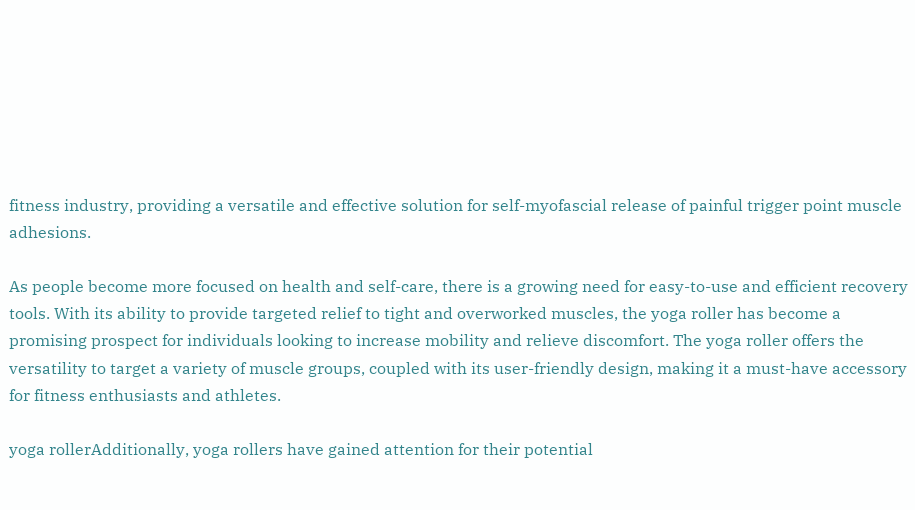fitness industry, providing a versatile and effective solution for self-myofascial release of painful trigger point muscle adhesions.

As people become more focused on health and self-care, there is a growing need for easy-to-use and efficient recovery tools. With its ability to provide targeted relief to tight and overworked muscles, the yoga roller has become a promising prospect for individuals looking to increase mobility and relieve discomfort. The yoga roller offers the versatility to target a variety of muscle groups, coupled with its user-friendly design, making it a must-have accessory for fitness enthusiasts and athletes.

yoga rollerAdditionally, yoga rollers have gained attention for their potential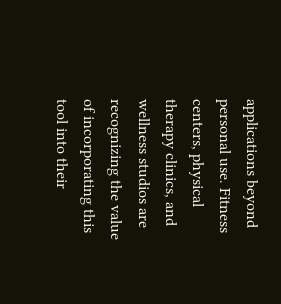applications beyond personal use. Fitness centers, physical therapy clinics, and wellness studios are recognizing the value of incorporating this tool into their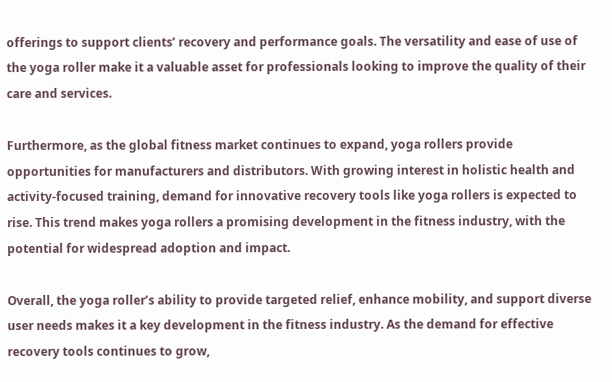offerings to support clients’ recovery and performance goals. The versatility and ease of use of the yoga roller make it a valuable asset for professionals looking to improve the quality of their care and services.

Furthermore, as the global fitness market continues to expand, yoga rollers provide opportunities for manufacturers and distributors. With growing interest in holistic health and activity-focused training, demand for innovative recovery tools like yoga rollers is expected to rise. This trend makes yoga rollers a promising development in the fitness industry, with the potential for widespread adoption and impact.

Overall, the yoga roller’s ability to provide targeted relief, enhance mobility, and support diverse user needs makes it a key development in the fitness industry. As the demand for effective recovery tools continues to grow,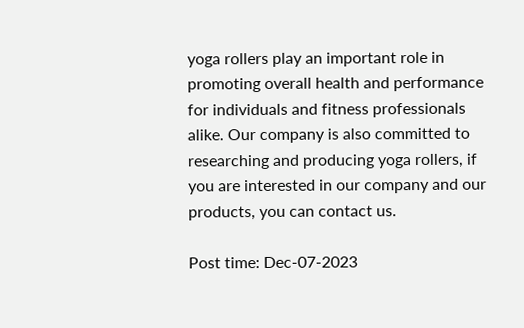yoga rollers play an important role in promoting overall health and performance for individuals and fitness professionals alike. Our company is also committed to researching and producing yoga rollers, if you are interested in our company and our products, you can contact us.

Post time: Dec-07-2023